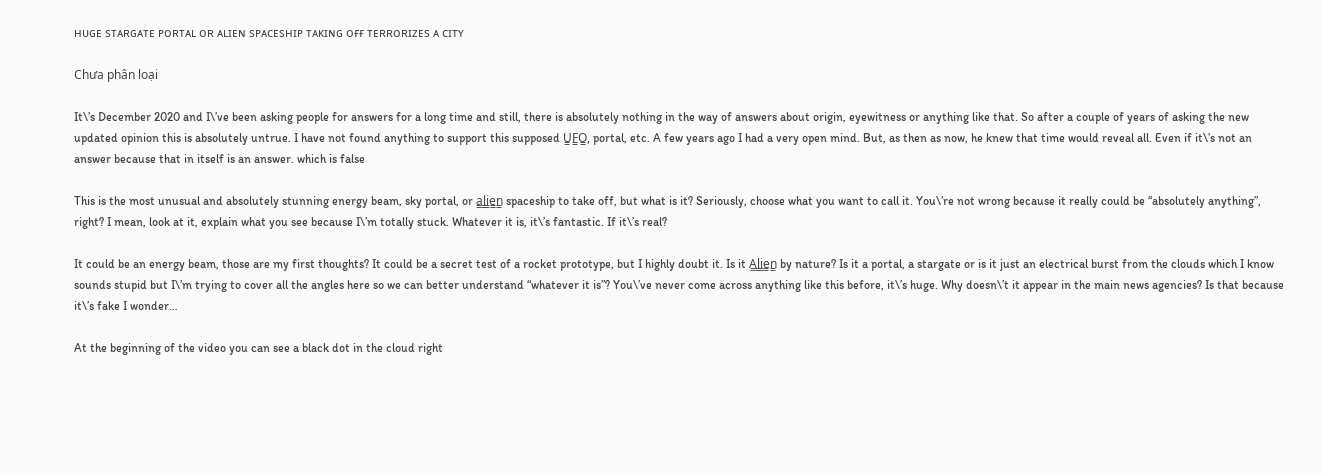ʜᴜɢᴇ sᴛᴀʀɢᴀᴛᴇ ᴘᴏʀᴛᴀʟ ᴏʀ ᴀʟɪᴇɴ sᴘᴀᴄᴇsʜɪᴘ ᴛᴀᴋɪɴɢ ᴏғғ ᴛᴇʀʀᴏʀɪᴢᴇs ᴀ ᴄɪᴛʏ

Chưa phân loại

It\’s December 2020 and I\’ve been asking people for answers for a long time and still, there is absolutely nothing in the way of answers about origin, eyewitness or anything like that. So after a couple of years of asking the new updated opinion this is absolutely untrue. I have not found anything to support this supposed U̳F̳O̳, portal, etc. A few years ago I had a very open mind. But, as then as now, he knew that time would reveal all. Even if it\’s not an answer because that in itself is an answer. which is false

This is the most unusual and absolutely stunning energy beam, sky portal, or a̳l̳i̳e̳n̳ spaceship to take off, but what is it? Seriously, choose what you want to call it. You\’re not wrong because it really could be “absolutely anything”, right? I mean, look at it, explain what you see because I\’m totally stuck. Whatever it is, it\’s fantastic. If it\’s real?

It could be an energy beam, those are my first thoughts? It could be a secret test of a rocket prototype, but I highly doubt it. Is it A̳l̳i̳e̳n̳ by nature? Is it a portal, a stargate or is it just an electrical burst from the clouds which I know sounds stupid but I\’m trying to cover all the angles here so we can better understand “whatever it is”? You\’ve never come across anything like this before, it\’s huge. Why doesn\’t it appear in the main news agencies? Is that because it\’s fake I wonder…

At the beginning of the video you can see a black dot in the cloud right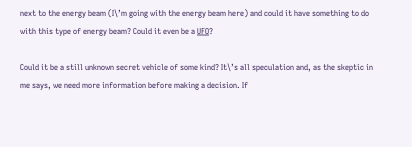next to the energy beam (I\’m going with the energy beam here) and could it have something to do with this type of energy beam? Could it even be a U̳F̳O̳?

Could it be a still unknown secret vehicle of some kind? It\’s all speculation and, as the skeptic in me says, we need more information before making a decision. If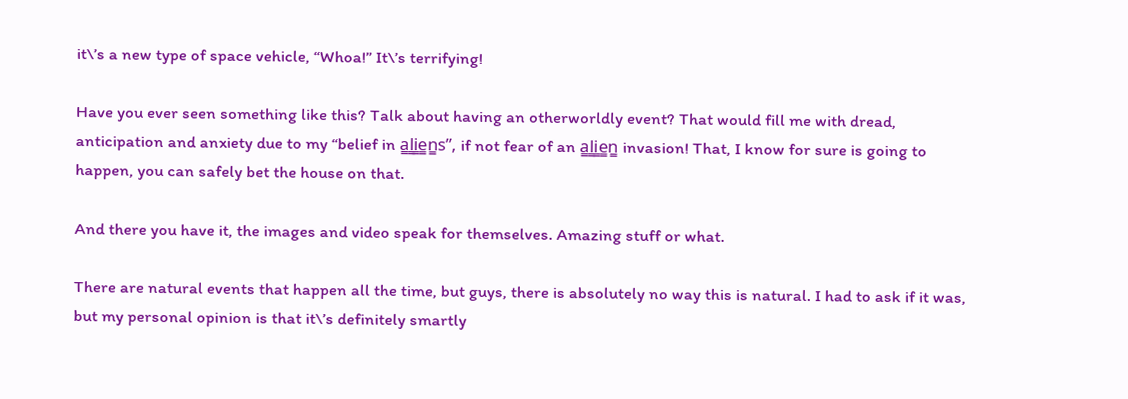it\’s a new type of space vehicle, “Whoa!” It\’s terrifying!

Have you ever seen something like this? Talk about having an otherworldly event? That would fill me with dread, anticipation and anxiety due to my “belief in a̳l̳i̳e̳n̳s”, if not fear of an a̳l̳i̳e̳n̳ invasion! That, I know for sure is going to happen, you can safely bet the house on that.

And there you have it, the images and video speak for themselves. Amazing stuff or what.

There are natural events that happen all the time, but guys, there is absolutely no way this is natural. I had to ask if it was, but my personal opinion is that it\’s definitely smartly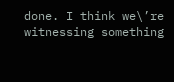done. I think we\’re witnessing something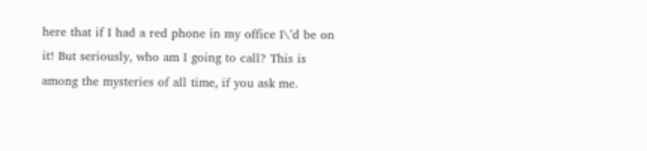here that if I had a red phone in my office I\’d be on it! But seriously, who am I going to call? This is among the mysteries of all time, if you ask me.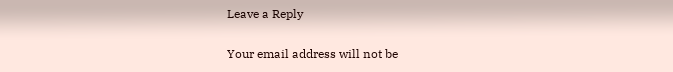Leave a Reply

Your email address will not be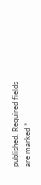published. Required fields are marked *